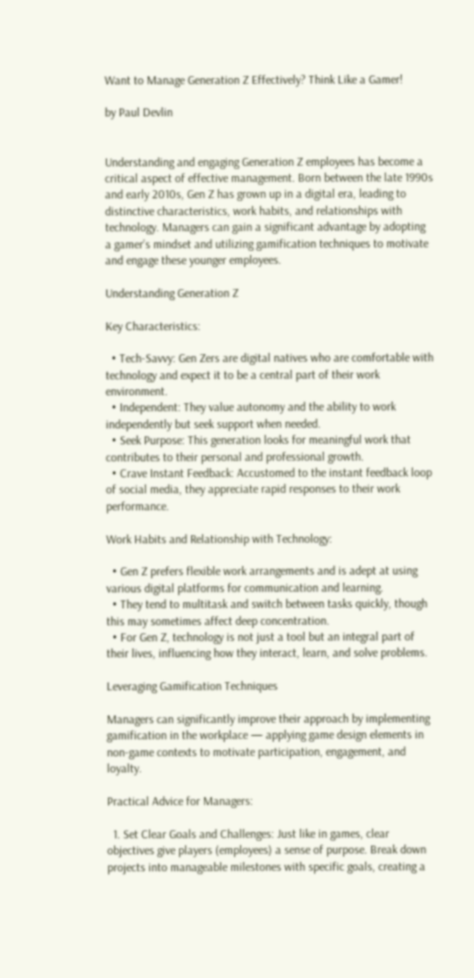Want to Manage Generation Z Effectively? Think Like a Gamer!

by Paul Devlin


Understanding and engaging Generation Z employees has become a critical aspect of effective management. Born between the late 1990s and early 2010s, Gen Z has grown up in a digital era, leading to distinctive characteristics, work habits, and relationships with technology. Managers can gain a significant advantage by adopting a gamer’s mindset and utilizing gamification techniques to motivate and engage these younger employees.

Understanding Generation Z

Key Characteristics:

  • Tech-Savvy: Gen Zers are digital natives who are comfortable with technology and expect it to be a central part of their work environment.
  • Independent: They value autonomy and the ability to work independently but seek support when needed.
  • Seek Purpose: This generation looks for meaningful work that contributes to their personal and professional growth.
  • Crave Instant Feedback: Accustomed to the instant feedback loop of social media, they appreciate rapid responses to their work performance.

Work Habits and Relationship with Technology:

  • Gen Z prefers flexible work arrangements and is adept at using various digital platforms for communication and learning.
  • They tend to multitask and switch between tasks quickly, though this may sometimes affect deep concentration.
  • For Gen Z, technology is not just a tool but an integral part of their lives, influencing how they interact, learn, and solve problems.

Leveraging Gamification Techniques

Managers can significantly improve their approach by implementing gamification in the workplace — applying game design elements in non-game contexts to motivate participation, engagement, and loyalty.

Practical Advice for Managers:

  1. Set Clear Goals and Challenges: Just like in games, clear objectives give players (employees) a sense of purpose. Break down projects into manageable milestones with specific goals, creating a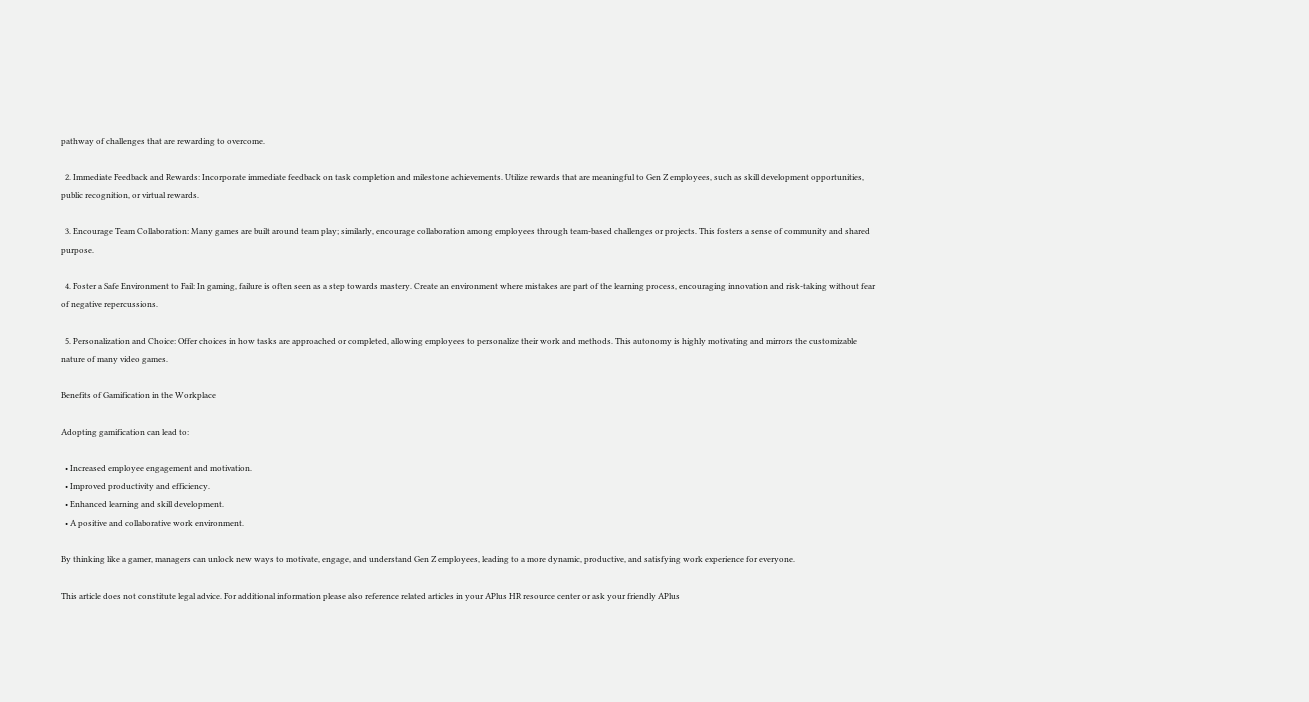pathway of challenges that are rewarding to overcome.

  2. Immediate Feedback and Rewards: Incorporate immediate feedback on task completion and milestone achievements. Utilize rewards that are meaningful to Gen Z employees, such as skill development opportunities, public recognition, or virtual rewards.

  3. Encourage Team Collaboration: Many games are built around team play; similarly, encourage collaboration among employees through team-based challenges or projects. This fosters a sense of community and shared purpose.

  4. Foster a Safe Environment to Fail: In gaming, failure is often seen as a step towards mastery. Create an environment where mistakes are part of the learning process, encouraging innovation and risk-taking without fear of negative repercussions.

  5. Personalization and Choice: Offer choices in how tasks are approached or completed, allowing employees to personalize their work and methods. This autonomy is highly motivating and mirrors the customizable nature of many video games.

Benefits of Gamification in the Workplace

Adopting gamification can lead to:

  • Increased employee engagement and motivation.
  • Improved productivity and efficiency.
  • Enhanced learning and skill development.
  • A positive and collaborative work environment.

By thinking like a gamer, managers can unlock new ways to motivate, engage, and understand Gen Z employees, leading to a more dynamic, productive, and satisfying work experience for everyone.

This article does not constitute legal advice. For additional information please also reference related articles in your APlus HR resource center or ask your friendly APlus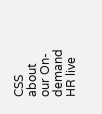CSS about our On-demand HR live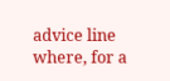advice line where, for a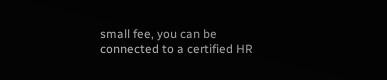small fee, you can be connected to a certified HR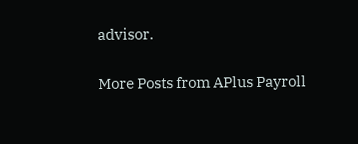advisor.

More Posts from APlus Payroll